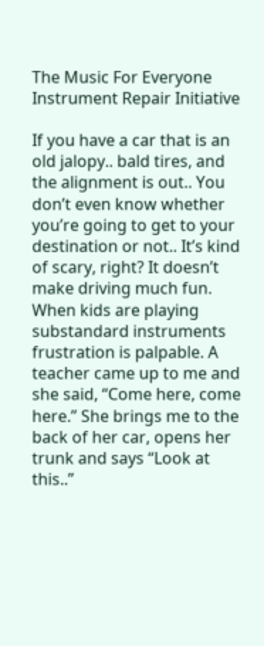The Music For Everyone Instrument Repair Initiative

If you have a car that is an old jalopy.. bald tires, and the alignment is out.. You don’t even know whether you’re going to get to your destination or not.. It’s kind of scary, right? It doesn’t make driving much fun. When kids are playing substandard instruments frustration is palpable. A teacher came up to me and she said, “Come here, come here.” She brings me to the back of her car, opens her trunk and says “Look at this..”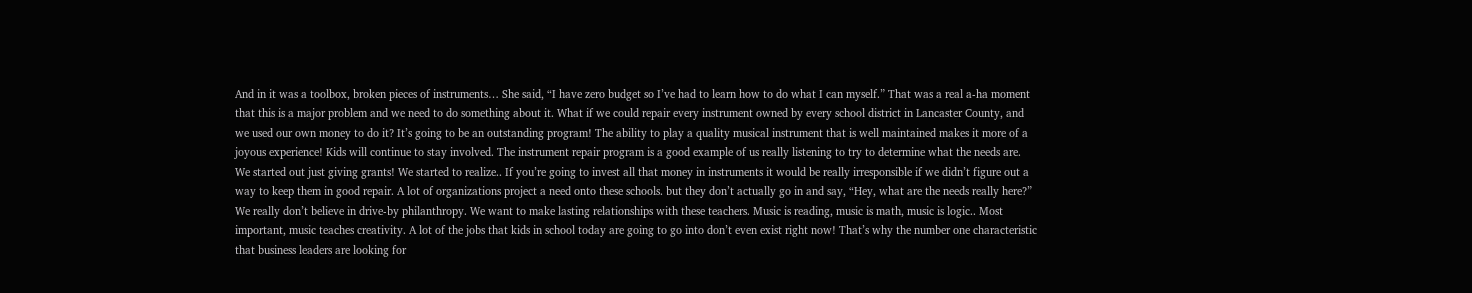And in it was a toolbox, broken pieces of instruments… She said, “I have zero budget so I’ve had to learn how to do what I can myself.” That was a real a-ha moment that this is a major problem and we need to do something about it. What if we could repair every instrument owned by every school district in Lancaster County, and we used our own money to do it? It’s going to be an outstanding program! The ability to play a quality musical instrument that is well maintained makes it more of a joyous experience! Kids will continue to stay involved. The instrument repair program is a good example of us really listening to try to determine what the needs are. We started out just giving grants! We started to realize.. If you’re going to invest all that money in instruments it would be really irresponsible if we didn’t figure out a way to keep them in good repair. A lot of organizations project a need onto these schools. but they don’t actually go in and say, “Hey, what are the needs really here?” We really don’t believe in drive-by philanthropy. We want to make lasting relationships with these teachers. Music is reading, music is math, music is logic.. Most important, music teaches creativity. A lot of the jobs that kids in school today are going to go into don’t even exist right now! That’s why the number one characteristic that business leaders are looking for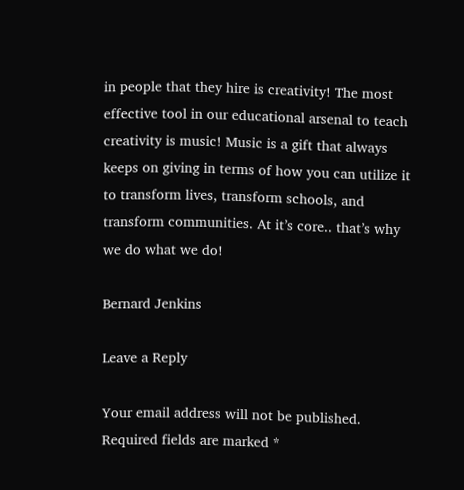in people that they hire is creativity! The most effective tool in our educational arsenal to teach creativity is music! Music is a gift that always keeps on giving in terms of how you can utilize it to transform lives, transform schools, and transform communities. At it’s core.. that’s why we do what we do!

Bernard Jenkins

Leave a Reply

Your email address will not be published. Required fields are marked *